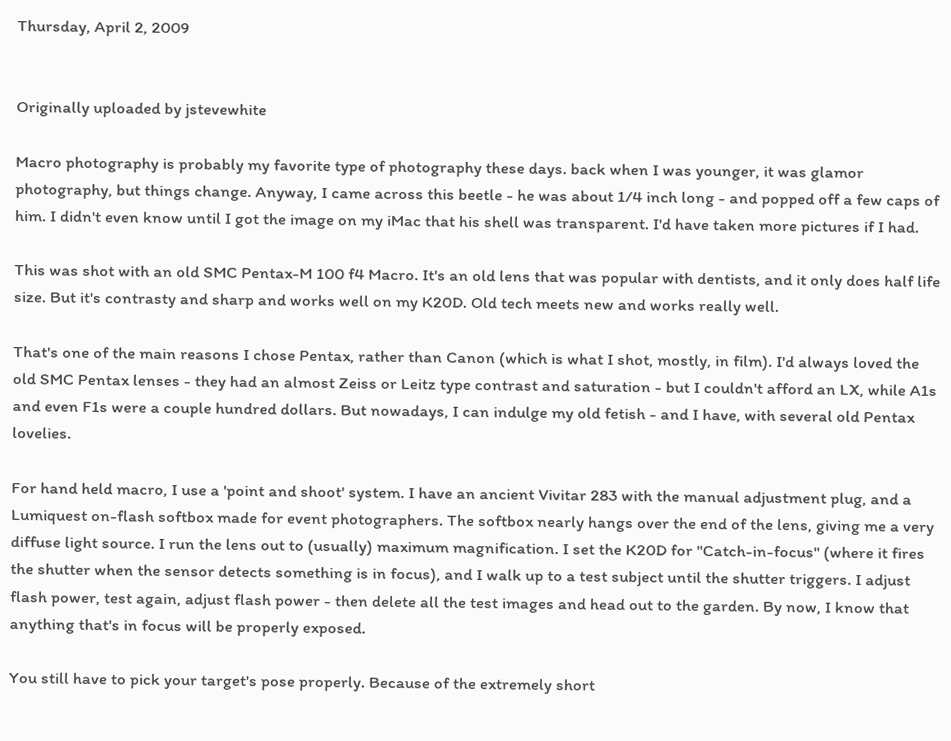Thursday, April 2, 2009


Originally uploaded by jstevewhite

Macro photography is probably my favorite type of photography these days. back when I was younger, it was glamor photography, but things change. Anyway, I came across this beetle - he was about 1/4 inch long - and popped off a few caps of him. I didn't even know until I got the image on my iMac that his shell was transparent. I'd have taken more pictures if I had.

This was shot with an old SMC Pentax-M 100 f4 Macro. It's an old lens that was popular with dentists, and it only does half life size. But it's contrasty and sharp and works well on my K20D. Old tech meets new and works really well.

That's one of the main reasons I chose Pentax, rather than Canon (which is what I shot, mostly, in film). I'd always loved the old SMC Pentax lenses - they had an almost Zeiss or Leitz type contrast and saturation - but I couldn't afford an LX, while A1s and even F1s were a couple hundred dollars. But nowadays, I can indulge my old fetish - and I have, with several old Pentax lovelies.

For hand held macro, I use a 'point and shoot' system. I have an ancient Vivitar 283 with the manual adjustment plug, and a Lumiquest on-flash softbox made for event photographers. The softbox nearly hangs over the end of the lens, giving me a very diffuse light source. I run the lens out to (usually) maximum magnification. I set the K20D for "Catch-in-focus" (where it fires the shutter when the sensor detects something is in focus), and I walk up to a test subject until the shutter triggers. I adjust flash power, test again, adjust flash power - then delete all the test images and head out to the garden. By now, I know that anything that's in focus will be properly exposed.

You still have to pick your target's pose properly. Because of the extremely short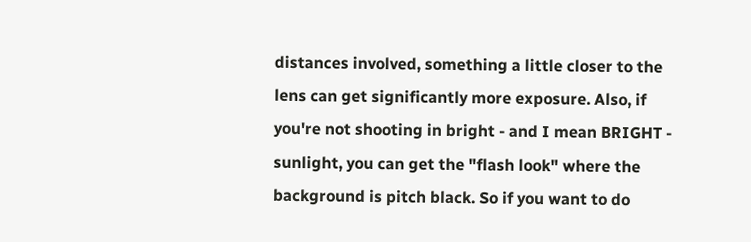distances involved, something a little closer to the lens can get significantly more exposure. Also, if you're not shooting in bright - and I mean BRIGHT - sunlight, you can get the "flash look" where the background is pitch black. So if you want to do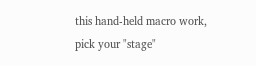this hand-held macro work, pick your "stage"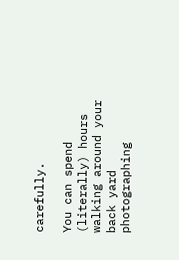carefully.

You can spend (literally) hours walking around your back yard photographing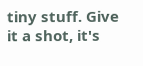tiny stuff. Give it a shot, it's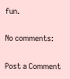fun.

No comments:

Post a Comment